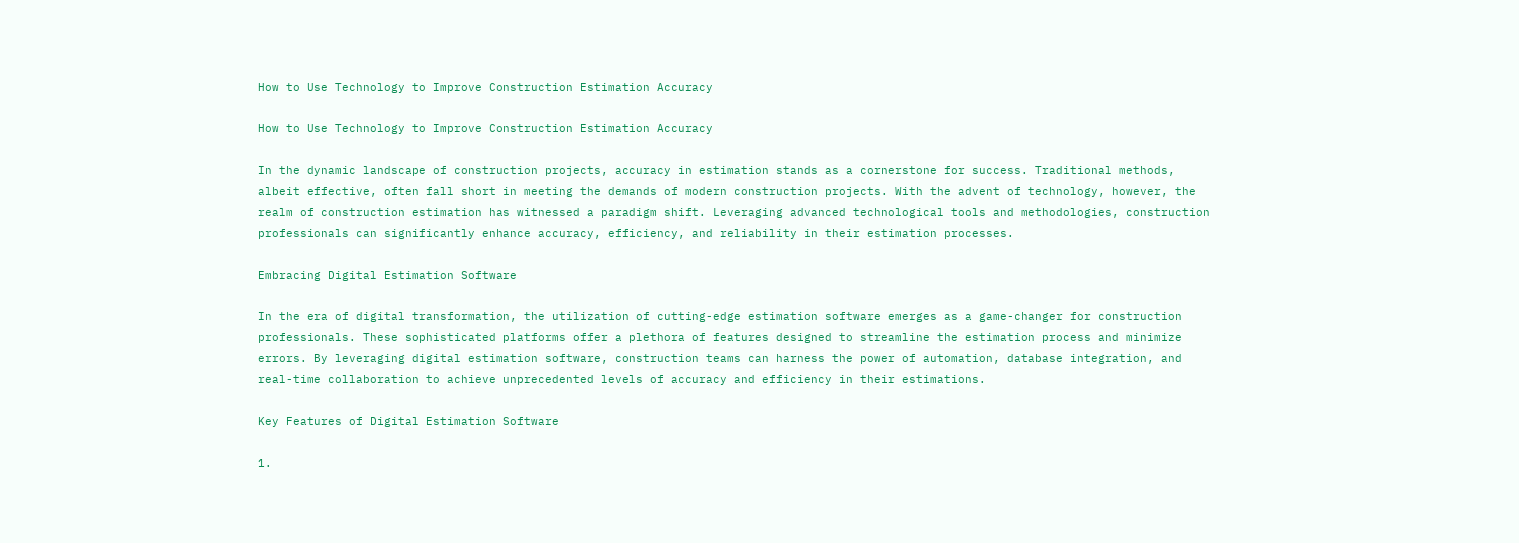How to Use Technology to Improve Construction Estimation Accuracy

How to Use Technology to Improve Construction Estimation Accuracy

In the dynamic landscape of construction projects, accuracy in estimation stands as a cornerstone for success. Traditional methods, albeit effective, often fall short in meeting the demands of modern construction projects. With the advent of technology, however, the realm of construction estimation has witnessed a paradigm shift. Leveraging advanced technological tools and methodologies, construction professionals can significantly enhance accuracy, efficiency, and reliability in their estimation processes.

Embracing Digital Estimation Software

In the era of digital transformation, the utilization of cutting-edge estimation software emerges as a game-changer for construction professionals. These sophisticated platforms offer a plethora of features designed to streamline the estimation process and minimize errors. By leveraging digital estimation software, construction teams can harness the power of automation, database integration, and real-time collaboration to achieve unprecedented levels of accuracy and efficiency in their estimations.

Key Features of Digital Estimation Software

1.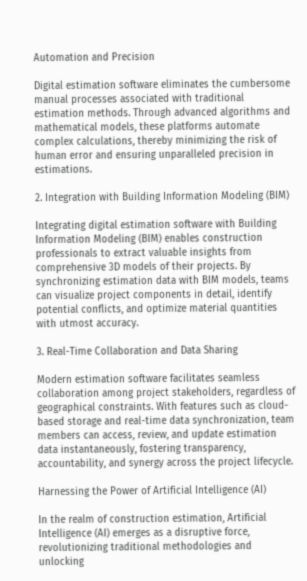Automation and Precision

Digital estimation software eliminates the cumbersome manual processes associated with traditional estimation methods. Through advanced algorithms and mathematical models, these platforms automate complex calculations, thereby minimizing the risk of human error and ensuring unparalleled precision in estimations.

2. Integration with Building Information Modeling (BIM)

Integrating digital estimation software with Building Information Modeling (BIM) enables construction professionals to extract valuable insights from comprehensive 3D models of their projects. By synchronizing estimation data with BIM models, teams can visualize project components in detail, identify potential conflicts, and optimize material quantities with utmost accuracy.

3. Real-Time Collaboration and Data Sharing

Modern estimation software facilitates seamless collaboration among project stakeholders, regardless of geographical constraints. With features such as cloud-based storage and real-time data synchronization, team members can access, review, and update estimation data instantaneously, fostering transparency, accountability, and synergy across the project lifecycle.

Harnessing the Power of Artificial Intelligence (AI)

In the realm of construction estimation, Artificial Intelligence (AI) emerges as a disruptive force, revolutionizing traditional methodologies and unlocking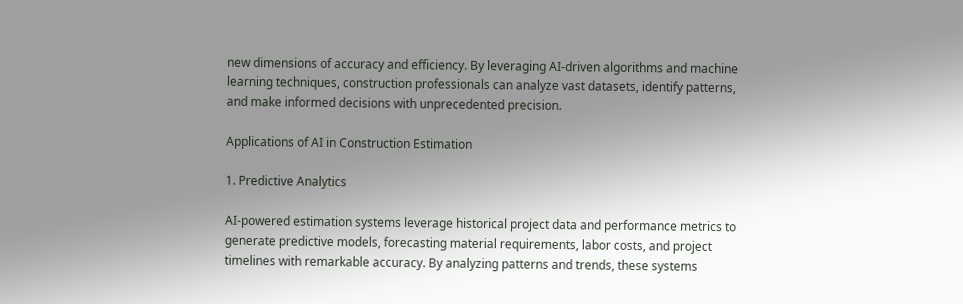new dimensions of accuracy and efficiency. By leveraging AI-driven algorithms and machine learning techniques, construction professionals can analyze vast datasets, identify patterns, and make informed decisions with unprecedented precision.

Applications of AI in Construction Estimation

1. Predictive Analytics

AI-powered estimation systems leverage historical project data and performance metrics to generate predictive models, forecasting material requirements, labor costs, and project timelines with remarkable accuracy. By analyzing patterns and trends, these systems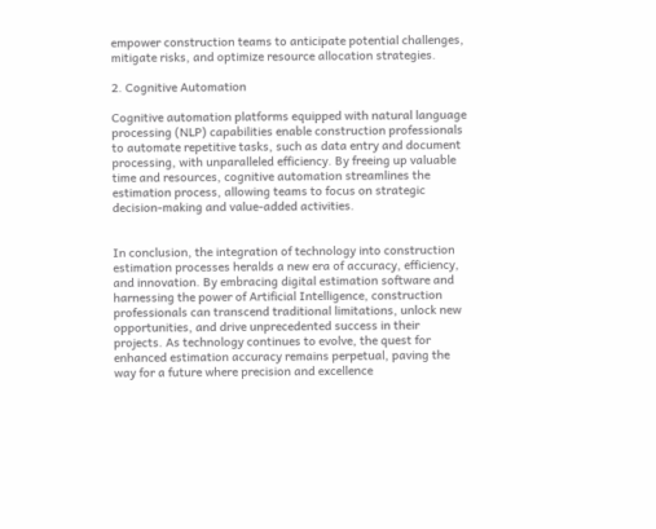empower construction teams to anticipate potential challenges, mitigate risks, and optimize resource allocation strategies.

2. Cognitive Automation

Cognitive automation platforms equipped with natural language processing (NLP) capabilities enable construction professionals to automate repetitive tasks, such as data entry and document processing, with unparalleled efficiency. By freeing up valuable time and resources, cognitive automation streamlines the estimation process, allowing teams to focus on strategic decision-making and value-added activities.


In conclusion, the integration of technology into construction estimation processes heralds a new era of accuracy, efficiency, and innovation. By embracing digital estimation software and harnessing the power of Artificial Intelligence, construction professionals can transcend traditional limitations, unlock new opportunities, and drive unprecedented success in their projects. As technology continues to evolve, the quest for enhanced estimation accuracy remains perpetual, paving the way for a future where precision and excellence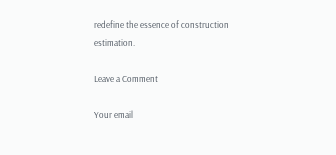redefine the essence of construction estimation.

Leave a Comment

Your email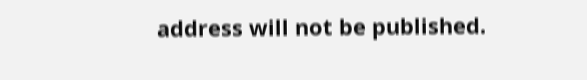address will not be published.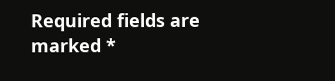Required fields are marked *